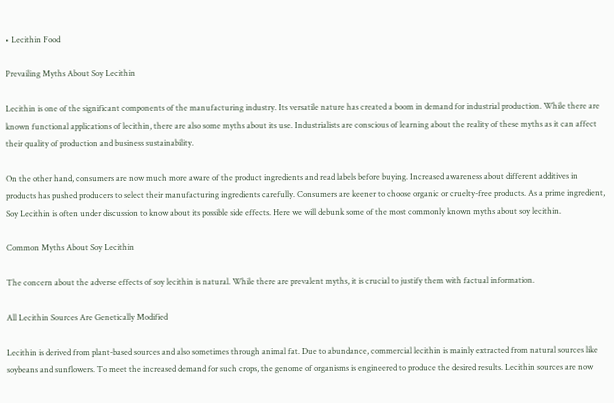• Lecithin Food

Prevailing Myths About Soy Lecithin

Lecithin is one of the significant components of the manufacturing industry. Its versatile nature has created a boom in demand for industrial production. While there are known functional applications of lecithin, there are also some myths about its use. Industrialists are conscious of learning about the reality of these myths as it can affect their quality of production and business sustainability.

On the other hand, consumers are now much more aware of the product ingredients and read labels before buying. Increased awareness about different additives in products has pushed producers to select their manufacturing ingredients carefully. Consumers are keener to choose organic or cruelty-free products. As a prime ingredient, Soy Lecithin is often under discussion to know about its possible side effects. Here we will debunk some of the most commonly known myths about soy lecithin.

Common Myths About Soy Lecithin

The concern about the adverse effects of soy lecithin is natural. While there are prevalent myths, it is crucial to justify them with factual information.

All Lecithin Sources Are Genetically Modified

Lecithin is derived from plant-based sources and also sometimes through animal fat. Due to abundance, commercial lecithin is mainly extracted from natural sources like soybeans and sunflowers. To meet the increased demand for such crops, the genome of organisms is engineered to produce the desired results. Lecithin sources are now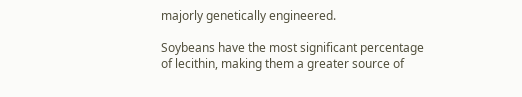majorly genetically engineered.

Soybeans have the most significant percentage of lecithin, making them a greater source of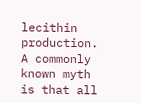lecithin production. A commonly known myth is that all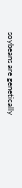soybeans are genetically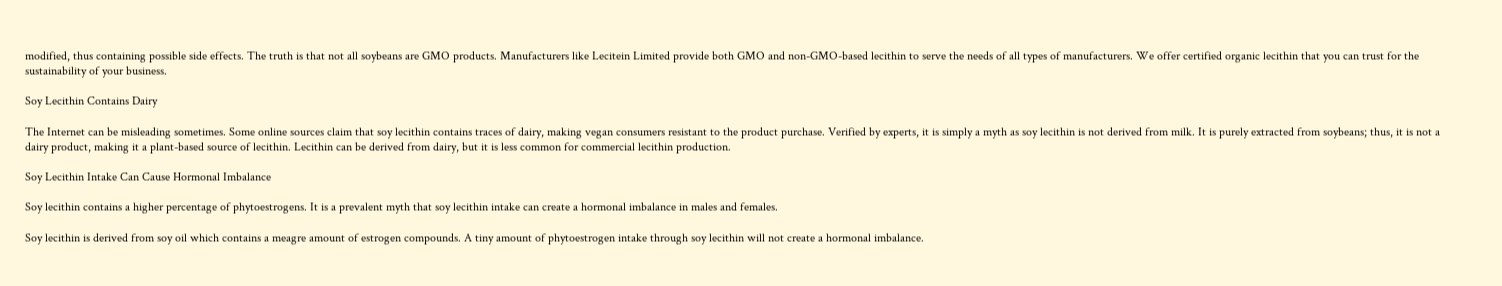modified, thus containing possible side effects. The truth is that not all soybeans are GMO products. Manufacturers like Lecitein Limited provide both GMO and non-GMO-based lecithin to serve the needs of all types of manufacturers. We offer certified organic lecithin that you can trust for the sustainability of your business.

Soy Lecithin Contains Dairy

The Internet can be misleading sometimes. Some online sources claim that soy lecithin contains traces of dairy, making vegan consumers resistant to the product purchase. Verified by experts, it is simply a myth as soy lecithin is not derived from milk. It is purely extracted from soybeans; thus, it is not a dairy product, making it a plant-based source of lecithin. Lecithin can be derived from dairy, but it is less common for commercial lecithin production.

Soy Lecithin Intake Can Cause Hormonal Imbalance

Soy lecithin contains a higher percentage of phytoestrogens. It is a prevalent myth that soy lecithin intake can create a hormonal imbalance in males and females.

Soy lecithin is derived from soy oil which contains a meagre amount of estrogen compounds. A tiny amount of phytoestrogen intake through soy lecithin will not create a hormonal imbalance.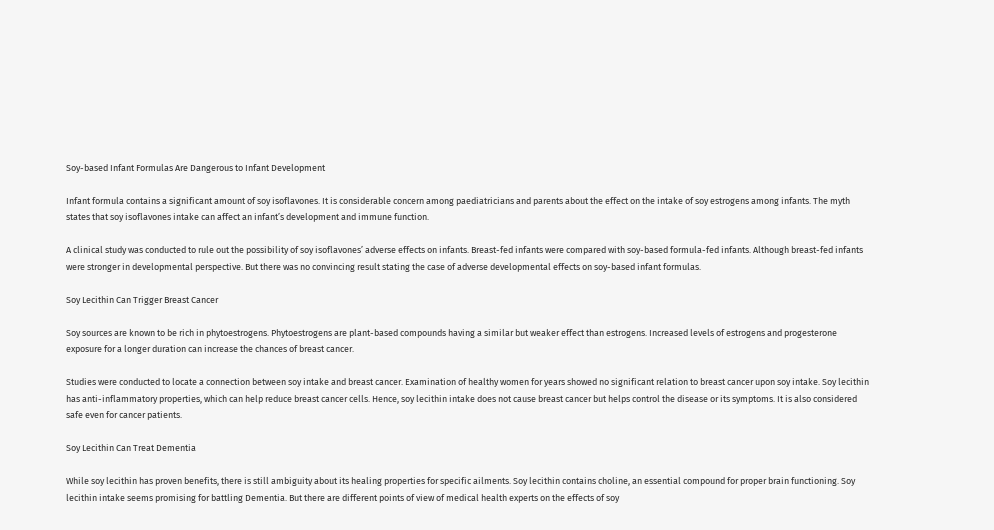Soy-based Infant Formulas Are Dangerous to Infant Development

Infant formula contains a significant amount of soy isoflavones. It is considerable concern among paediatricians and parents about the effect on the intake of soy estrogens among infants. The myth states that soy isoflavones intake can affect an infant’s development and immune function.

A clinical study was conducted to rule out the possibility of soy isoflavones’ adverse effects on infants. Breast-fed infants were compared with soy-based formula-fed infants. Although breast-fed infants were stronger in developmental perspective. But there was no convincing result stating the case of adverse developmental effects on soy-based infant formulas.

Soy Lecithin Can Trigger Breast Cancer

Soy sources are known to be rich in phytoestrogens. Phytoestrogens are plant-based compounds having a similar but weaker effect than estrogens. Increased levels of estrogens and progesterone exposure for a longer duration can increase the chances of breast cancer.

Studies were conducted to locate a connection between soy intake and breast cancer. Examination of healthy women for years showed no significant relation to breast cancer upon soy intake. Soy lecithin has anti-inflammatory properties, which can help reduce breast cancer cells. Hence, soy lecithin intake does not cause breast cancer but helps control the disease or its symptoms. It is also considered safe even for cancer patients.

Soy Lecithin Can Treat Dementia

While soy lecithin has proven benefits, there is still ambiguity about its healing properties for specific ailments. Soy lecithin contains choline, an essential compound for proper brain functioning. Soy lecithin intake seems promising for battling Dementia. But there are different points of view of medical health experts on the effects of soy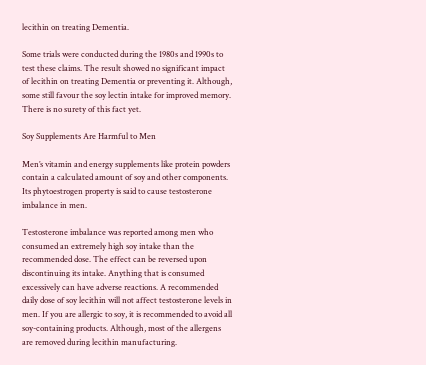lecithin on treating Dementia.

Some trials were conducted during the 1980s and 1990s to test these claims. The result showed no significant impact of lecithin on treating Dementia or preventing it. Although, some still favour the soy lectin intake for improved memory. There is no surety of this fact yet.

Soy Supplements Are Harmful to Men

Men’s vitamin and energy supplements like protein powders contain a calculated amount of soy and other components. Its phytoestrogen property is said to cause testosterone imbalance in men.

Testosterone imbalance was reported among men who consumed an extremely high soy intake than the recommended dose. The effect can be reversed upon discontinuing its intake. Anything that is consumed excessively can have adverse reactions. A recommended daily dose of soy lecithin will not affect testosterone levels in men. If you are allergic to soy, it is recommended to avoid all soy-containing products. Although, most of the allergens are removed during lecithin manufacturing.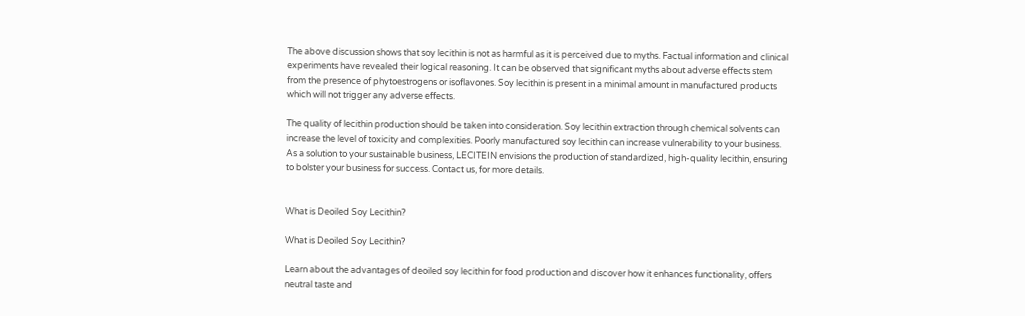The above discussion shows that soy lecithin is not as harmful as it is perceived due to myths. Factual information and clinical experiments have revealed their logical reasoning. It can be observed that significant myths about adverse effects stem from the presence of phytoestrogens or isoflavones. Soy lecithin is present in a minimal amount in manufactured products which will not trigger any adverse effects.

The quality of lecithin production should be taken into consideration. Soy lecithin extraction through chemical solvents can increase the level of toxicity and complexities. Poorly manufactured soy lecithin can increase vulnerability to your business. As a solution to your sustainable business, LECITEIN envisions the production of standardized, high-quality lecithin, ensuring to bolster your business for success. Contact us, for more details.


What is Deoiled Soy Lecithin?

What is Deoiled Soy Lecithin?

Learn about the advantages of deoiled soy lecithin for food production and discover how it enhances functionality, offers neutral taste and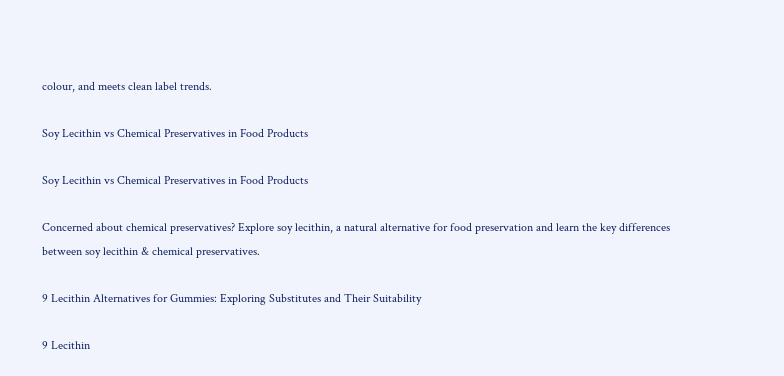colour, and meets clean label trends.

Soy Lecithin vs Chemical Preservatives in Food Products

Soy Lecithin vs Chemical Preservatives in Food Products

Concerned about chemical preservatives? Explore soy lecithin, a natural alternative for food preservation and learn the key differences between soy lecithin & chemical preservatives.

9 Lecithin Alternatives for Gummies: Exploring Substitutes and Their Suitability

9 Lecithin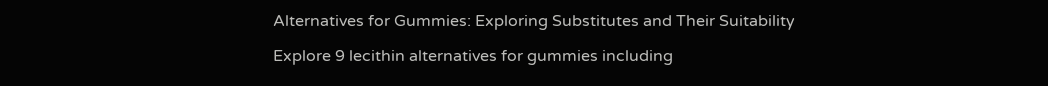Alternatives for Gummies: Exploring Substitutes and Their Suitability

Explore 9 lecithin alternatives for gummies including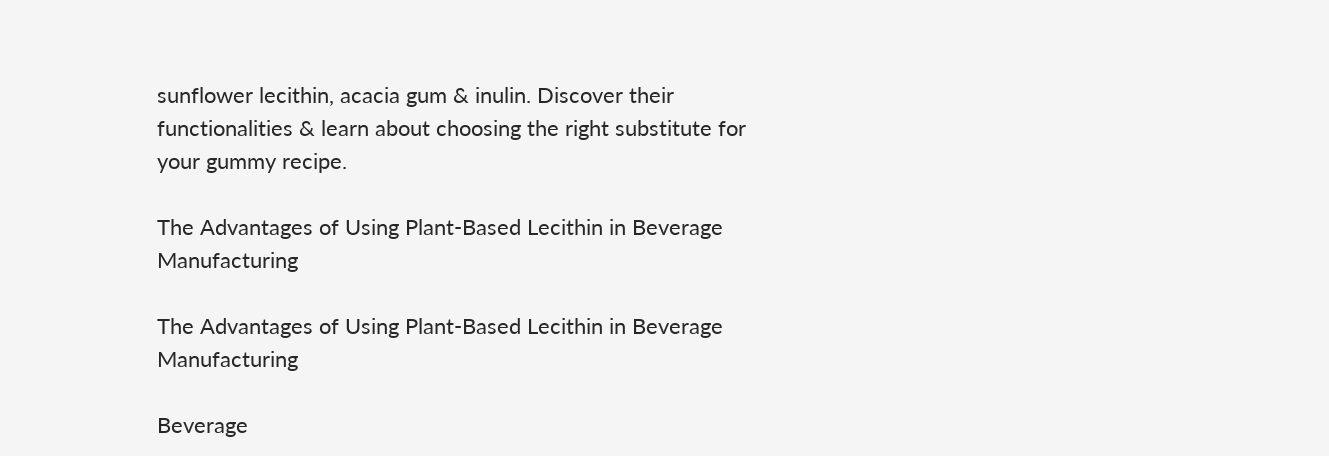sunflower lecithin, acacia gum & inulin. Discover their functionalities & learn about choosing the right substitute for your gummy recipe.

The Advantages of Using Plant-Based Lecithin in Beverage Manufacturing

The Advantages of Using Plant-Based Lecithin in Beverage Manufacturing

Beverage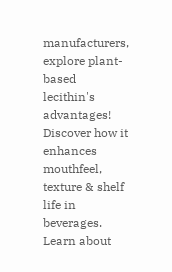manufacturers, explore plant-based lecithin's advantages! Discover how it enhances mouthfeel, texture & shelf life in beverages. Learn about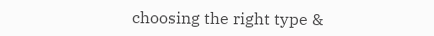choosing the right type &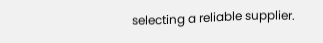selecting a reliable supplier.